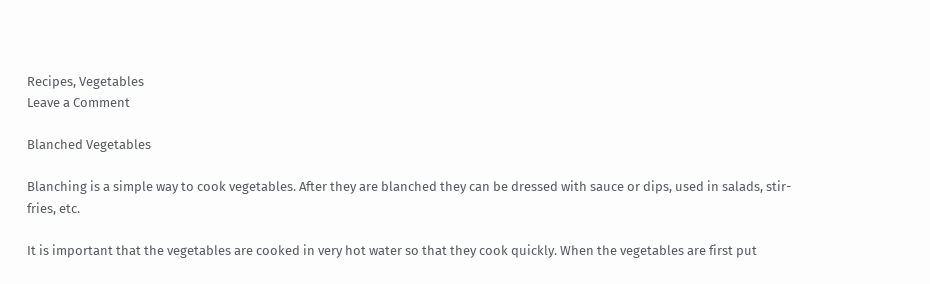Recipes, Vegetables
Leave a Comment

Blanched Vegetables

Blanching is a simple way to cook vegetables. After they are blanched they can be dressed with sauce or dips, used in salads, stir-fries, etc.

It is important that the vegetables are cooked in very hot water so that they cook quickly. When the vegetables are first put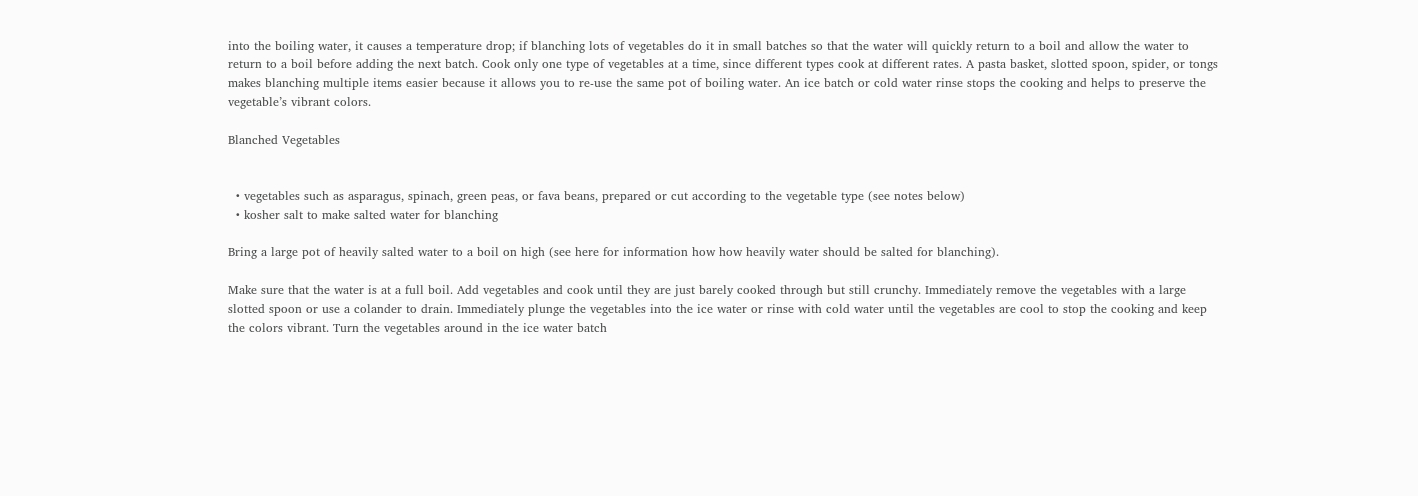into the boiling water, it causes a temperature drop; if blanching lots of vegetables do it in small batches so that the water will quickly return to a boil and allow the water to return to a boil before adding the next batch. Cook only one type of vegetables at a time, since different types cook at different rates. A pasta basket, slotted spoon, spider, or tongs makes blanching multiple items easier because it allows you to re-use the same pot of boiling water. An ice batch or cold water rinse stops the cooking and helps to preserve the vegetable’s vibrant colors.

Blanched Vegetables


  • vegetables such as asparagus, spinach, green peas, or fava beans, prepared or cut according to the vegetable type (see notes below)
  • kosher salt to make salted water for blanching

Bring a large pot of heavily salted water to a boil on high (see here for information how how heavily water should be salted for blanching).

Make sure that the water is at a full boil. Add vegetables and cook until they are just barely cooked through but still crunchy. Immediately remove the vegetables with a large slotted spoon or use a colander to drain. Immediately plunge the vegetables into the ice water or rinse with cold water until the vegetables are cool to stop the cooking and keep the colors vibrant. Turn the vegetables around in the ice water batch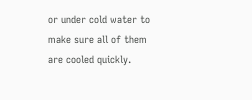or under cold water to make sure all of them are cooled quickly.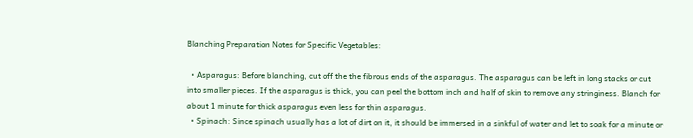Blanching Preparation Notes for Specific Vegetables:

  • Asparagus: Before blanching, cut off the the fibrous ends of the asparagus. The asparagus can be left in long stacks or cut into smaller pieces. If the asparagus is thick, you can peel the bottom inch and half of skin to remove any stringiness. Blanch for about 1 minute for thick asparagus even less for thin asparagus.
  • Spinach: Since spinach usually has a lot of dirt on it, it should be immersed in a sinkful of water and let to soak for a minute or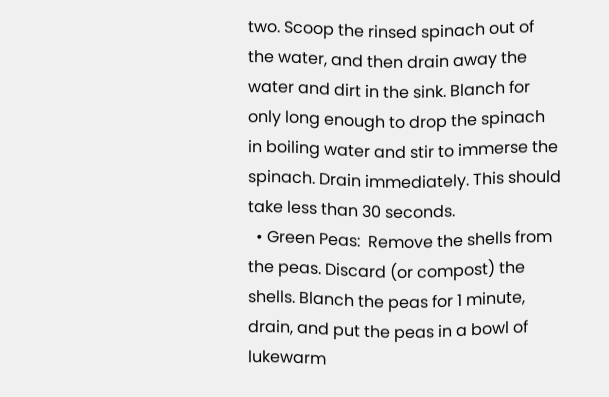two. Scoop the rinsed spinach out of the water, and then drain away the water and dirt in the sink. Blanch for only long enough to drop the spinach in boiling water and stir to immerse the spinach. Drain immediately. This should take less than 30 seconds.
  • Green Peas:  Remove the shells from the peas. Discard (or compost) the shells. Blanch the peas for 1 minute, drain, and put the peas in a bowl of lukewarm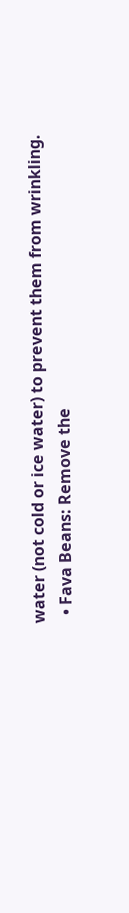water (not cold or ice water) to prevent them from wrinkling.
  • Fava Beans: Remove the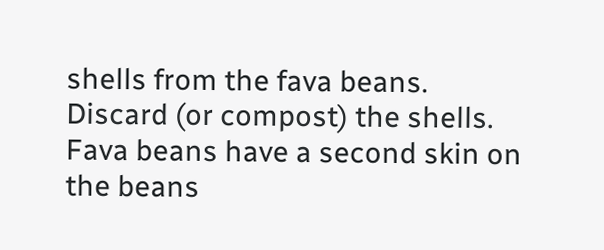shells from the fava beans. Discard (or compost) the shells. Fava beans have a second skin on the beans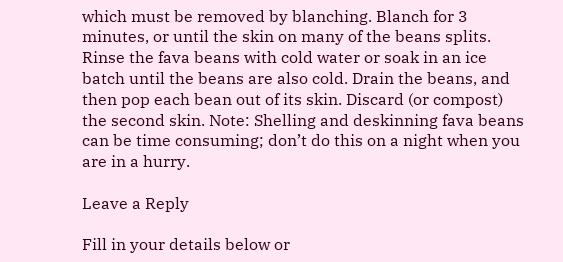which must be removed by blanching. Blanch for 3 minutes, or until the skin on many of the beans splits. Rinse the fava beans with cold water or soak in an ice batch until the beans are also cold. Drain the beans, and then pop each bean out of its skin. Discard (or compost) the second skin. Note: Shelling and deskinning fava beans can be time consuming; don’t do this on a night when you are in a hurry.

Leave a Reply

Fill in your details below or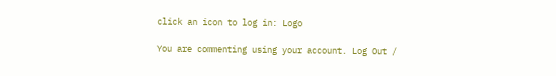click an icon to log in: Logo

You are commenting using your account. Log Out /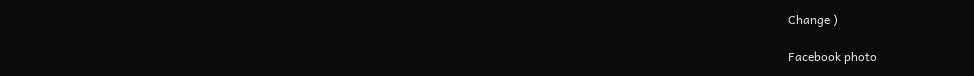Change )

Facebook photo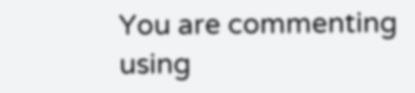You are commenting using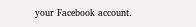your Facebook account.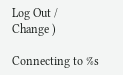Log Out /  Change )

Connecting to %s